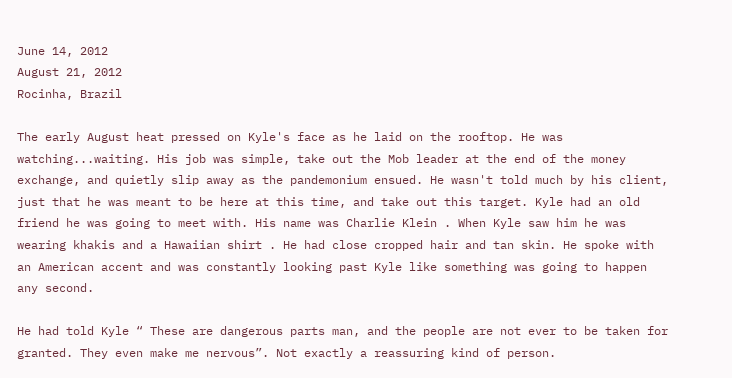June 14, 2012
August 21, 2012
Rocinha, Brazil

The early August heat pressed on Kyle's face as he laid on the rooftop. He was watching...waiting. His job was simple, take out the Mob leader at the end of the money exchange, and quietly slip away as the pandemonium ensued. He wasn't told much by his client, just that he was meant to be here at this time, and take out this target. Kyle had an old friend he was going to meet with. His name was Charlie Klein . When Kyle saw him he was wearing khakis and a Hawaiian shirt . He had close cropped hair and tan skin. He spoke with an American accent and was constantly looking past Kyle like something was going to happen any second.

He had told Kyle “ These are dangerous parts man, and the people are not ever to be taken for granted. They even make me nervous”. Not exactly a reassuring kind of person.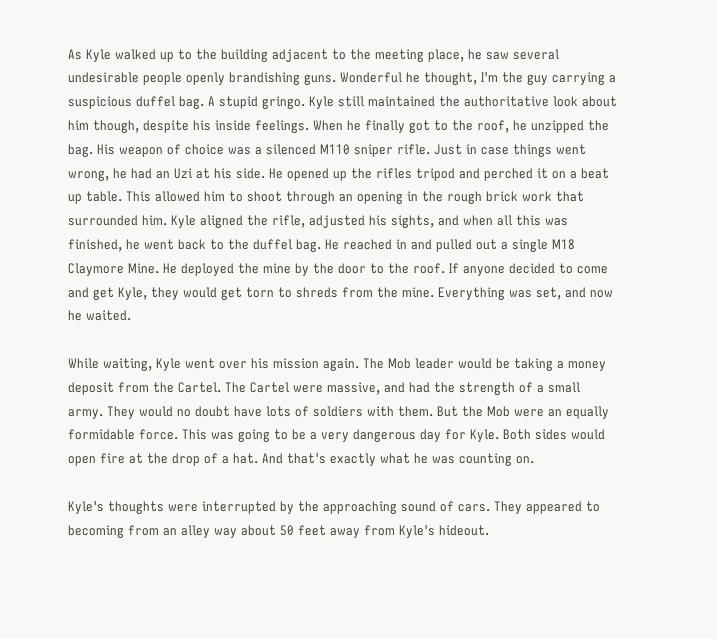As Kyle walked up to the building adjacent to the meeting place, he saw several undesirable people openly brandishing guns. Wonderful he thought, I'm the guy carrying a suspicious duffel bag. A stupid gringo. Kyle still maintained the authoritative look about him though, despite his inside feelings. When he finally got to the roof, he unzipped the bag. His weapon of choice was a silenced M110 sniper rifle. Just in case things went wrong, he had an Uzi at his side. He opened up the rifles tripod and perched it on a beat up table. This allowed him to shoot through an opening in the rough brick work that surrounded him. Kyle aligned the rifle, adjusted his sights, and when all this was finished, he went back to the duffel bag. He reached in and pulled out a single M18 Claymore Mine. He deployed the mine by the door to the roof. If anyone decided to come and get Kyle, they would get torn to shreds from the mine. Everything was set, and now he waited.

While waiting, Kyle went over his mission again. The Mob leader would be taking a money deposit from the Cartel. The Cartel were massive, and had the strength of a small army. They would no doubt have lots of soldiers with them. But the Mob were an equally formidable force. This was going to be a very dangerous day for Kyle. Both sides would open fire at the drop of a hat. And that's exactly what he was counting on.

Kyle's thoughts were interrupted by the approaching sound of cars. They appeared to becoming from an alley way about 50 feet away from Kyle's hideout.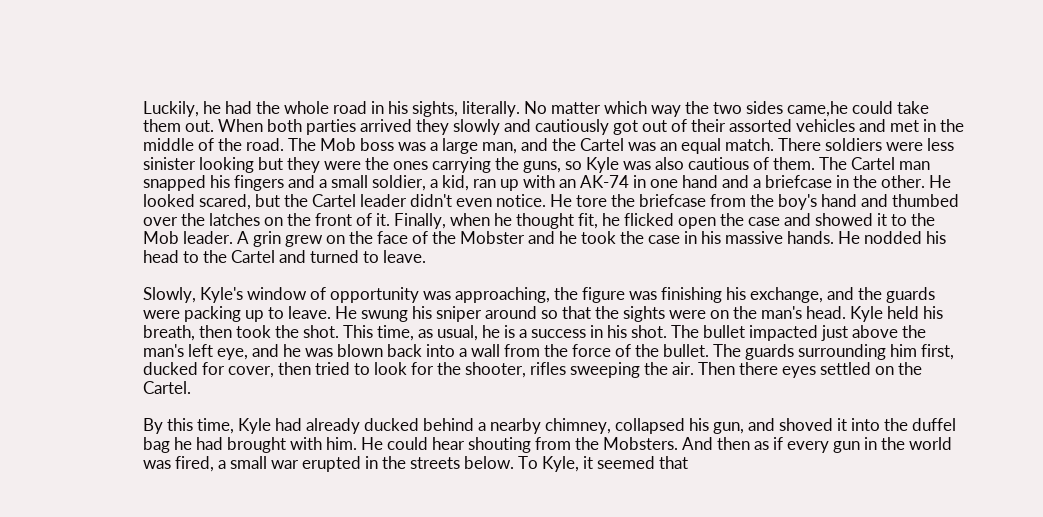Luckily, he had the whole road in his sights, literally. No matter which way the two sides came,he could take them out. When both parties arrived they slowly and cautiously got out of their assorted vehicles and met in the middle of the road. The Mob boss was a large man, and the Cartel was an equal match. There soldiers were less sinister looking but they were the ones carrying the guns, so Kyle was also cautious of them. The Cartel man snapped his fingers and a small soldier, a kid, ran up with an AK-74 in one hand and a briefcase in the other. He looked scared, but the Cartel leader didn't even notice. He tore the briefcase from the boy's hand and thumbed over the latches on the front of it. Finally, when he thought fit, he flicked open the case and showed it to the Mob leader. A grin grew on the face of the Mobster and he took the case in his massive hands. He nodded his head to the Cartel and turned to leave.

Slowly, Kyle's window of opportunity was approaching, the figure was finishing his exchange, and the guards were packing up to leave. He swung his sniper around so that the sights were on the man's head. Kyle held his breath, then took the shot. This time, as usual, he is a success in his shot. The bullet impacted just above the man's left eye, and he was blown back into a wall from the force of the bullet. The guards surrounding him first, ducked for cover, then tried to look for the shooter, rifles sweeping the air. Then there eyes settled on the Cartel.

By this time, Kyle had already ducked behind a nearby chimney, collapsed his gun, and shoved it into the duffel bag he had brought with him. He could hear shouting from the Mobsters. And then as if every gun in the world was fired, a small war erupted in the streets below. To Kyle, it seemed that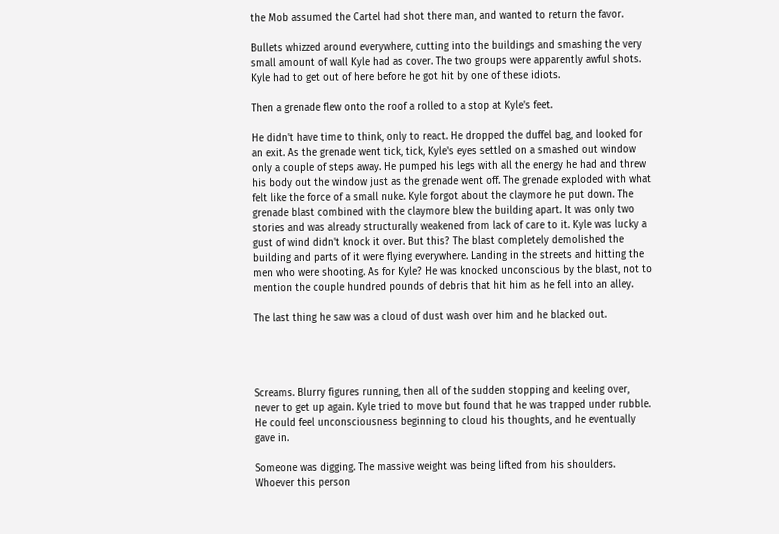the Mob assumed the Cartel had shot there man, and wanted to return the favor.

Bullets whizzed around everywhere, cutting into the buildings and smashing the very small amount of wall Kyle had as cover. The two groups were apparently awful shots. Kyle had to get out of here before he got hit by one of these idiots.

Then a grenade flew onto the roof a rolled to a stop at Kyle's feet.

He didn't have time to think, only to react. He dropped the duffel bag, and looked for an exit. As the grenade went tick, tick, Kyle's eyes settled on a smashed out window only a couple of steps away. He pumped his legs with all the energy he had and threw his body out the window just as the grenade went off. The grenade exploded with what felt like the force of a small nuke. Kyle forgot about the claymore he put down. The grenade blast combined with the claymore blew the building apart. It was only two stories and was already structurally weakened from lack of care to it. Kyle was lucky a gust of wind didn't knock it over. But this? The blast completely demolished the building and parts of it were flying everywhere. Landing in the streets and hitting the men who were shooting. As for Kyle? He was knocked unconscious by the blast, not to mention the couple hundred pounds of debris that hit him as he fell into an alley.

The last thing he saw was a cloud of dust wash over him and he blacked out.




Screams. Blurry figures running, then all of the sudden stopping and keeling over, never to get up again. Kyle tried to move but found that he was trapped under rubble. He could feel unconsciousness beginning to cloud his thoughts, and he eventually gave in.

Someone was digging. The massive weight was being lifted from his shoulders. Whoever this person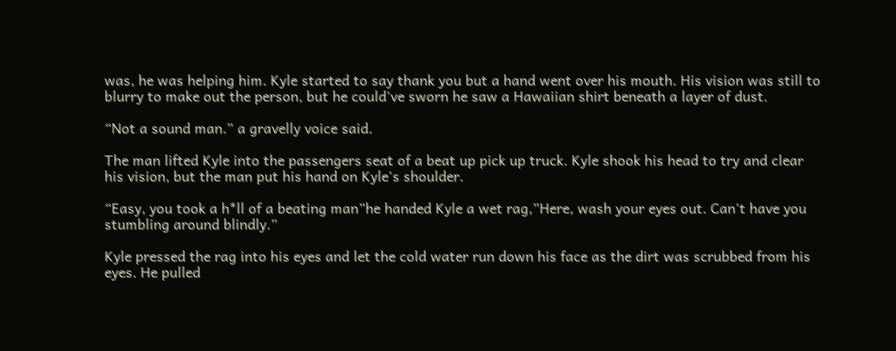was, he was helping him. Kyle started to say thank you but a hand went over his mouth. His vision was still to blurry to make out the person, but he could've sworn he saw a Hawaiian shirt beneath a layer of dust.

“Not a sound man.” a gravelly voice said.

The man lifted Kyle into the passengers seat of a beat up pick up truck. Kyle shook his head to try and clear his vision, but the man put his hand on Kyle's shoulder.

“Easy, you took a h*ll of a beating man”he handed Kyle a wet rag,”Here, wash your eyes out. Can't have you stumbling around blindly.”

Kyle pressed the rag into his eyes and let the cold water run down his face as the dirt was scrubbed from his eyes. He pulled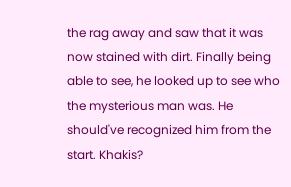the rag away and saw that it was now stained with dirt. Finally being able to see, he looked up to see who the mysterious man was. He should've recognized him from the start. Khakis?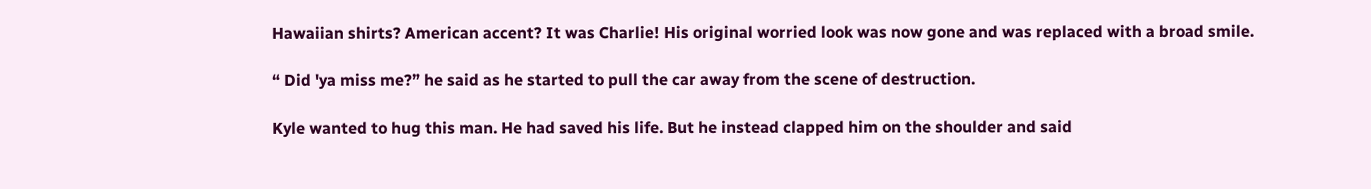Hawaiian shirts? American accent? It was Charlie! His original worried look was now gone and was replaced with a broad smile.

“ Did 'ya miss me?” he said as he started to pull the car away from the scene of destruction.

Kyle wanted to hug this man. He had saved his life. But he instead clapped him on the shoulder and said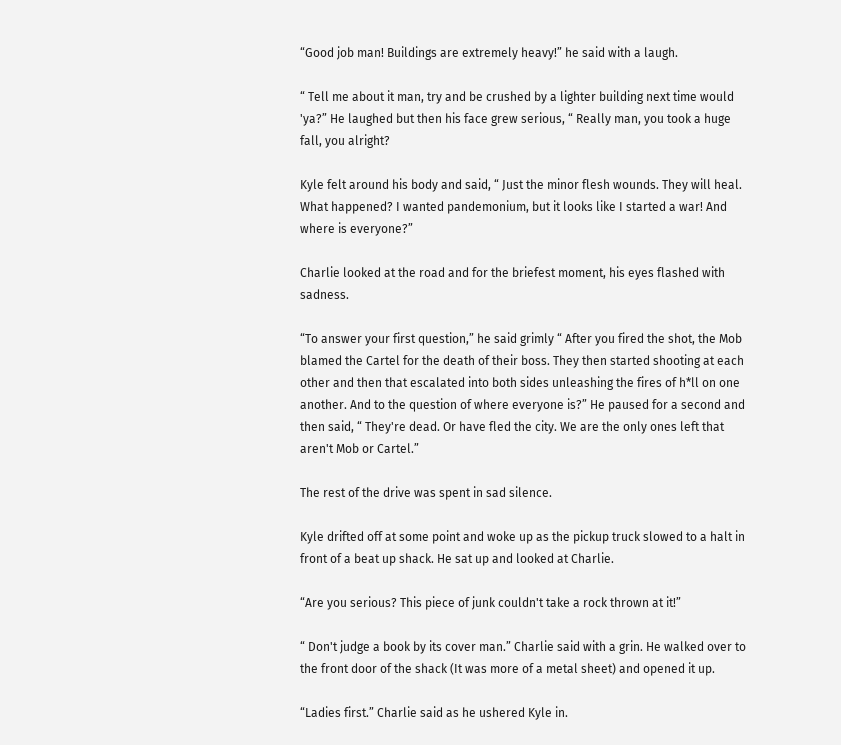“Good job man! Buildings are extremely heavy!” he said with a laugh.

“ Tell me about it man, try and be crushed by a lighter building next time would 'ya?” He laughed but then his face grew serious, “ Really man, you took a huge fall, you alright?

Kyle felt around his body and said, “ Just the minor flesh wounds. They will heal. What happened? I wanted pandemonium, but it looks like I started a war! And where is everyone?”

Charlie looked at the road and for the briefest moment, his eyes flashed with sadness.

“To answer your first question,” he said grimly “ After you fired the shot, the Mob blamed the Cartel for the death of their boss. They then started shooting at each other and then that escalated into both sides unleashing the fires of h*ll on one another. And to the question of where everyone is?” He paused for a second and then said, “ They're dead. Or have fled the city. We are the only ones left that aren't Mob or Cartel.”

The rest of the drive was spent in sad silence.

Kyle drifted off at some point and woke up as the pickup truck slowed to a halt in front of a beat up shack. He sat up and looked at Charlie.

“Are you serious? This piece of junk couldn't take a rock thrown at it!”

“ Don't judge a book by its cover man.” Charlie said with a grin. He walked over to the front door of the shack (It was more of a metal sheet) and opened it up.

“Ladies first.” Charlie said as he ushered Kyle in.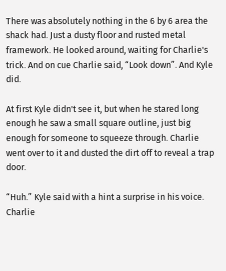There was absolutely nothing in the 6 by 6 area the shack had. Just a dusty floor and rusted metal framework. He looked around, waiting for Charlie's trick. And on cue Charlie said, “Look down”. And Kyle did.

At first Kyle didn't see it, but when he stared long enough he saw a small square outline, just big enough for someone to squeeze through. Charlie went over to it and dusted the dirt off to reveal a trap door.

“Huh.” Kyle said with a hint a surprise in his voice. Charlie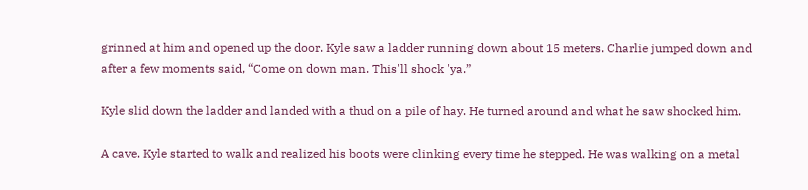grinned at him and opened up the door. Kyle saw a ladder running down about 15 meters. Charlie jumped down and after a few moments said, “Come on down man. This'll shock 'ya.”

Kyle slid down the ladder and landed with a thud on a pile of hay. He turned around and what he saw shocked him.

A cave. Kyle started to walk and realized his boots were clinking every time he stepped. He was walking on a metal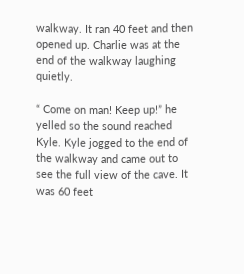walkway. It ran 40 feet and then opened up. Charlie was at the end of the walkway laughing quietly.

“ Come on man! Keep up!” he yelled so the sound reached Kyle. Kyle jogged to the end of the walkway and came out to see the full view of the cave. It was 60 feet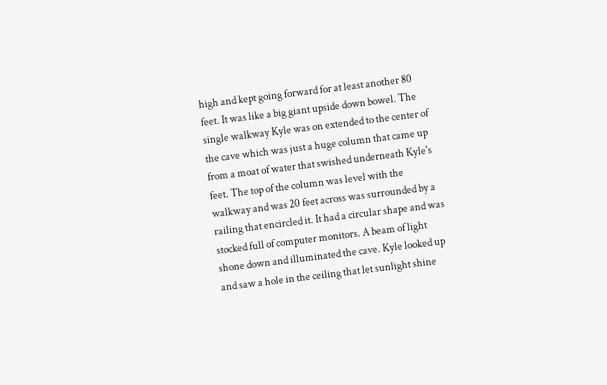high and kept going forward for at least another 80 feet. It was like a big giant upside down bowel. The single walkway Kyle was on extended to the center of the cave which was just a huge column that came up from a moat of water that swished underneath Kyle's feet. The top of the column was level with the walkway and was 20 feet across was surrounded by a railing that encircled it. It had a circular shape and was stocked full of computer monitors. A beam of light shone down and illuminated the cave. Kyle looked up and saw a hole in the ceiling that let sunlight shine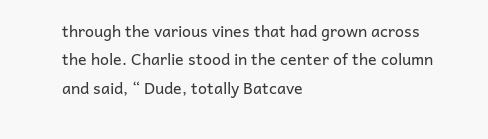through the various vines that had grown across the hole. Charlie stood in the center of the column and said, “ Dude, totally Batcave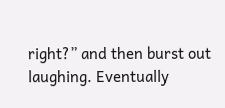right?” and then burst out laughing. Eventually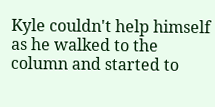Kyle couldn't help himself as he walked to the column and started to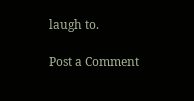laugh to.

Post a Comment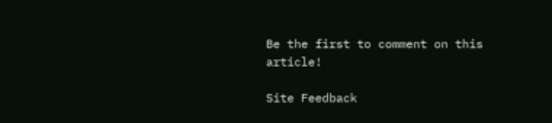Be the first to comment on this article!

Site Feedback